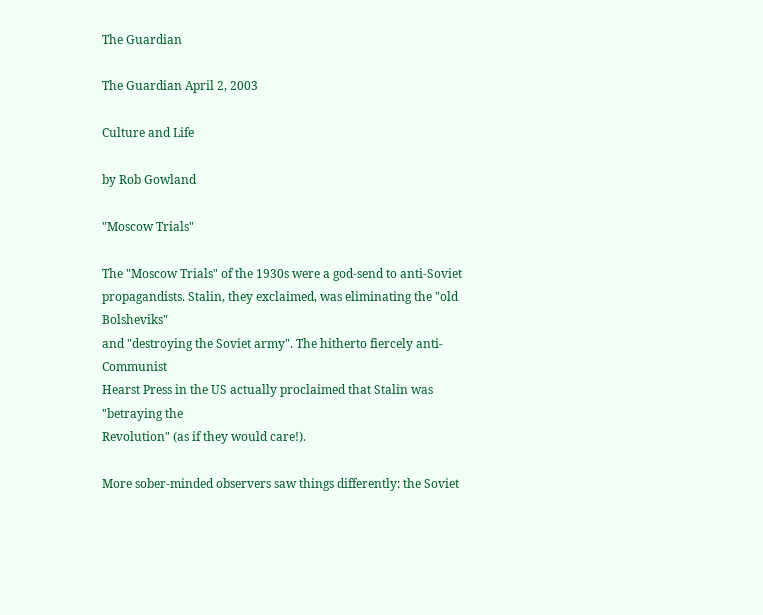The Guardian

The Guardian April 2, 2003

Culture and Life

by Rob Gowland

"Moscow Trials"

The "Moscow Trials" of the 1930s were a god-send to anti-Soviet
propagandists. Stalin, they exclaimed, was eliminating the "old Bolsheviks"
and "destroying the Soviet army". The hitherto fiercely anti-Communist
Hearst Press in the US actually proclaimed that Stalin was "betraying the
Revolution" (as if they would care!).

More sober-minded observers saw things differently: the Soviet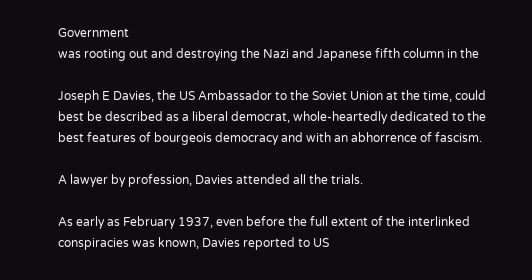Government
was rooting out and destroying the Nazi and Japanese fifth column in the

Joseph E Davies, the US Ambassador to the Soviet Union at the time, could
best be described as a liberal democrat, whole-heartedly dedicated to the
best features of bourgeois democracy and with an abhorrence of fascism.

A lawyer by profession, Davies attended all the trials.

As early as February 1937, even before the full extent of the interlinked
conspiracies was known, Davies reported to US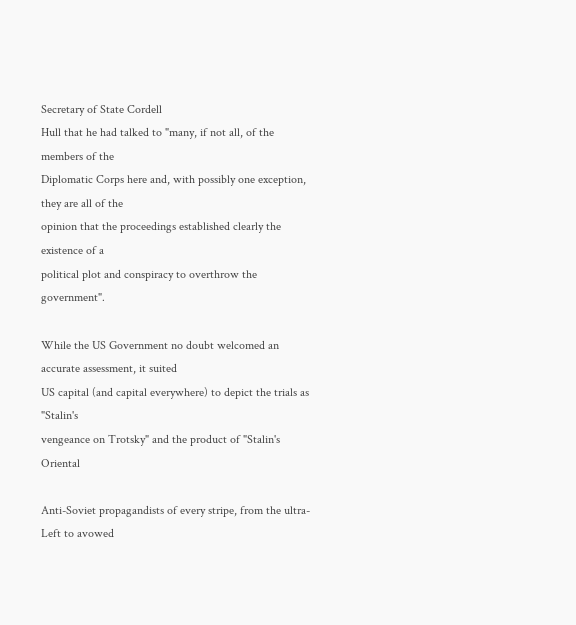Secretary of State Cordell
Hull that he had talked to "many, if not all, of the members of the
Diplomatic Corps here and, with possibly one exception, they are all of the
opinion that the proceedings established clearly the existence of a
political plot and conspiracy to overthrow the government".

While the US Government no doubt welcomed an accurate assessment, it suited
US capital (and capital everywhere) to depict the trials as "Stalin's
vengeance on Trotsky" and the product of "Stalin's Oriental

Anti-Soviet propagandists of every stripe, from the ultra-Left to avowed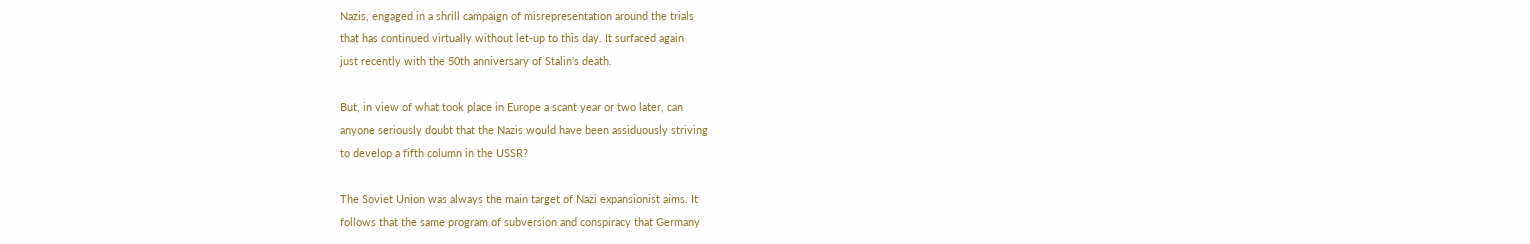Nazis, engaged in a shrill campaign of misrepresentation around the trials
that has continued virtually without let-up to this day. It surfaced again
just recently with the 50th anniversary of Stalin's death.

But, in view of what took place in Europe a scant year or two later, can
anyone seriously doubt that the Nazis would have been assiduously striving
to develop a fifth column in the USSR?

The Soviet Union was always the main target of Nazi expansionist aims. It
follows that the same program of subversion and conspiracy that Germany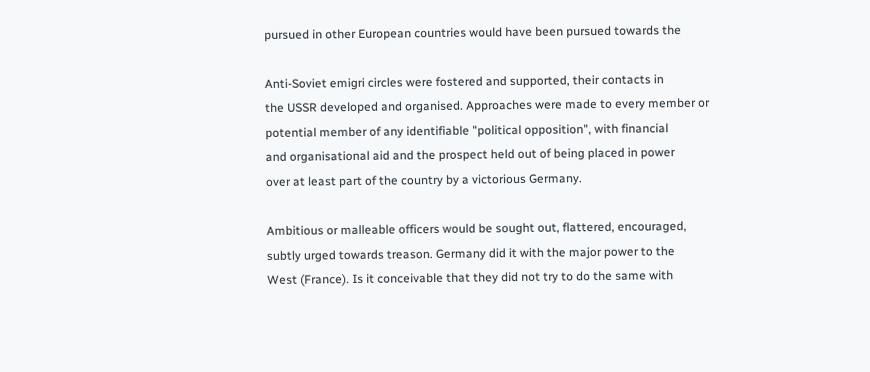pursued in other European countries would have been pursued towards the

Anti-Soviet emigri circles were fostered and supported, their contacts in
the USSR developed and organised. Approaches were made to every member or
potential member of any identifiable "political opposition", with financial
and organisational aid and the prospect held out of being placed in power
over at least part of the country by a victorious Germany.

Ambitious or malleable officers would be sought out, flattered, encouraged,
subtly urged towards treason. Germany did it with the major power to the
West (France). Is it conceivable that they did not try to do the same with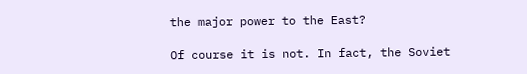the major power to the East?

Of course it is not. In fact, the Soviet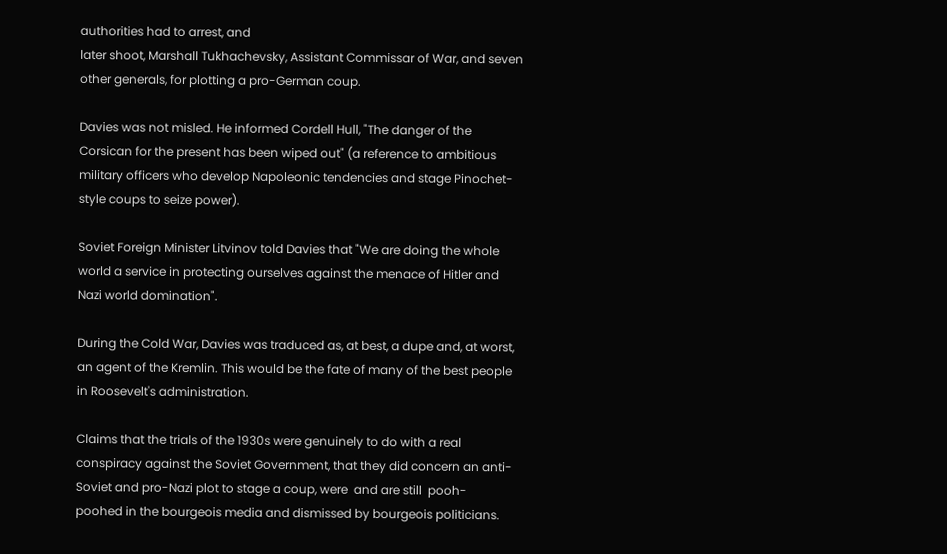authorities had to arrest, and
later shoot, Marshall Tukhachevsky, Assistant Commissar of War, and seven
other generals, for plotting a pro-German coup.

Davies was not misled. He informed Cordell Hull, "The danger of the
Corsican for the present has been wiped out" (a reference to ambitious
military officers who develop Napoleonic tendencies and stage Pinochet-
style coups to seize power).

Soviet Foreign Minister Litvinov told Davies that "We are doing the whole
world a service in protecting ourselves against the menace of Hitler and
Nazi world domination".

During the Cold War, Davies was traduced as, at best, a dupe and, at worst,
an agent of the Kremlin. This would be the fate of many of the best people
in Roosevelt's administration.

Claims that the trials of the 1930s were genuinely to do with a real
conspiracy against the Soviet Government, that they did concern an anti-
Soviet and pro-Nazi plot to stage a coup, were  and are still  pooh-
poohed in the bourgeois media and dismissed by bourgeois politicians.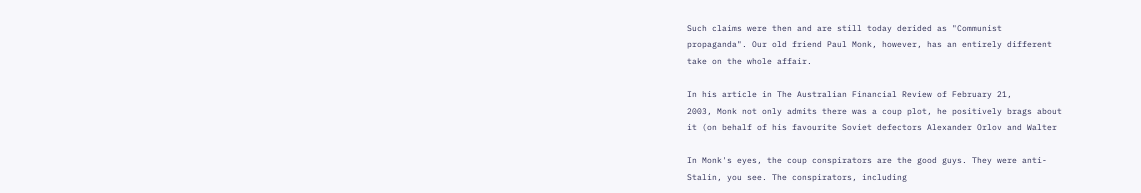Such claims were then and are still today derided as "Communist
propaganda". Our old friend Paul Monk, however, has an entirely different
take on the whole affair.

In his article in The Australian Financial Review of February 21,
2003, Monk not only admits there was a coup plot, he positively brags about
it (on behalf of his favourite Soviet defectors Alexander Orlov and Walter

In Monk's eyes, the coup conspirators are the good guys. They were anti-
Stalin, you see. The conspirators, including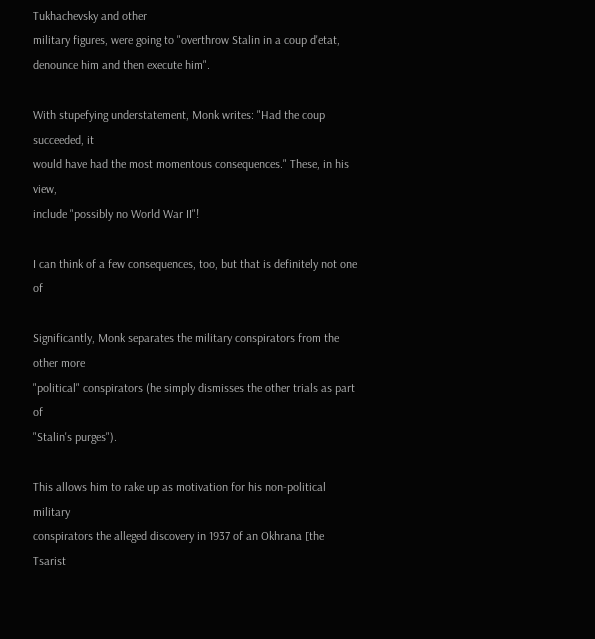Tukhachevsky and other
military figures, were going to "overthrow Stalin in a coup d'etat,
denounce him and then execute him".

With stupefying understatement, Monk writes: "Had the coup succeeded, it
would have had the most momentous consequences." These, in his view,
include "possibly no World War II"!

I can think of a few consequences, too, but that is definitely not one of

Significantly, Monk separates the military conspirators from the other more
"political" conspirators (he simply dismisses the other trials as part of
"Stalin's purges").

This allows him to rake up as motivation for his non-political military
conspirators the alleged discovery in 1937 of an Okhrana [the Tsarist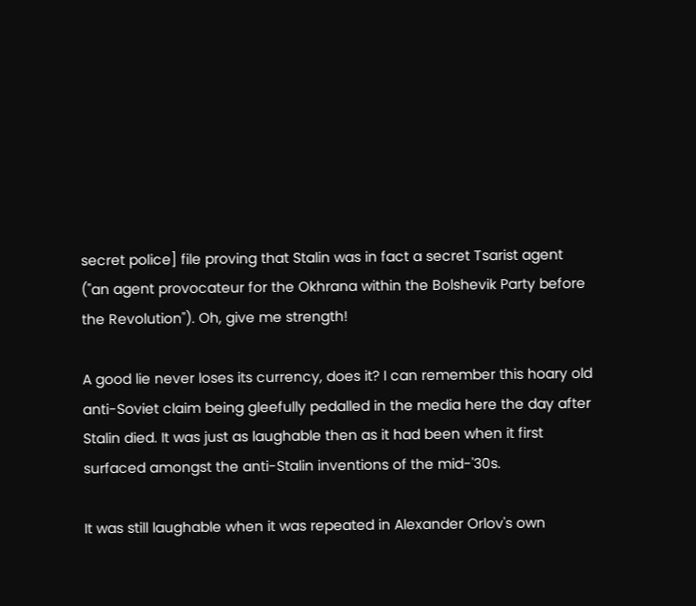secret police] file proving that Stalin was in fact a secret Tsarist agent
("an agent provocateur for the Okhrana within the Bolshevik Party before
the Revolution"). Oh, give me strength!

A good lie never loses its currency, does it? I can remember this hoary old
anti-Soviet claim being gleefully pedalled in the media here the day after
Stalin died. It was just as laughable then as it had been when it first
surfaced amongst the anti-Stalin inventions of the mid-'30s.

It was still laughable when it was repeated in Alexander Orlov's own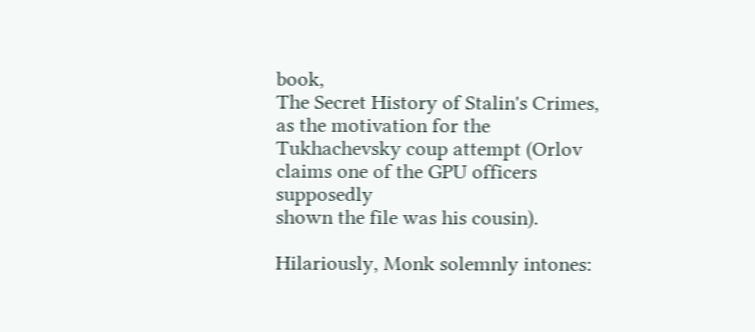book,
The Secret History of Stalin's Crimes, as the motivation for the
Tukhachevsky coup attempt (Orlov claims one of the GPU officers supposedly
shown the file was his cousin).

Hilariously, Monk solemnly intones: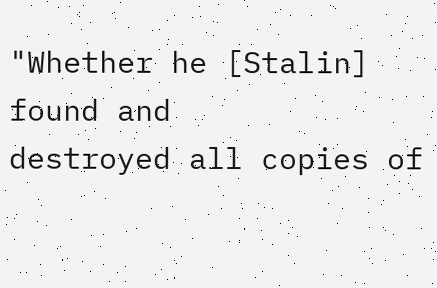"Whether he [Stalin] found and
destroyed all copies of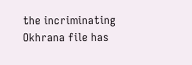the incriminating Okhrana file has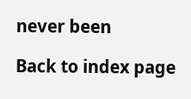never been

Back to index page